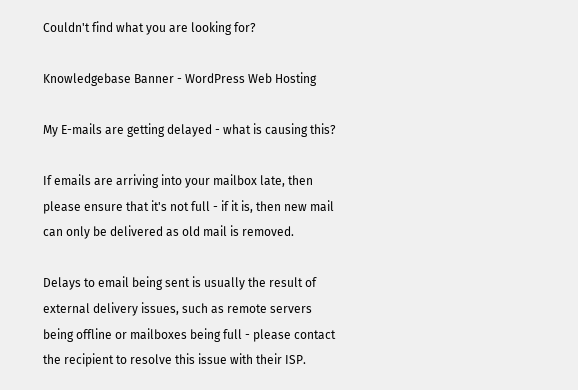Couldn't find what you are looking for?

Knowledgebase Banner - WordPress Web Hosting

My E-mails are getting delayed - what is causing this?

If emails are arriving into your mailbox late, then please ensure that it's not full - if it is, then new mail can only be delivered as old mail is removed.

Delays to email being sent is usually the result of external delivery issues, such as remote servers being offline or mailboxes being full - please contact the recipient to resolve this issue with their ISP.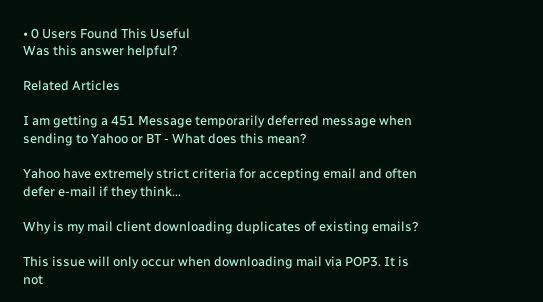• 0 Users Found This Useful
Was this answer helpful?

Related Articles

I am getting a 451 Message temporarily deferred message when sending to Yahoo or BT - What does this mean?

Yahoo have extremely strict criteria for accepting email and often defer e-mail if they think...

Why is my mail client downloading duplicates of existing emails?

This issue will only occur when downloading mail via POP3. It is not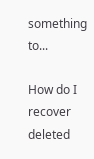something to...

How do I recover deleted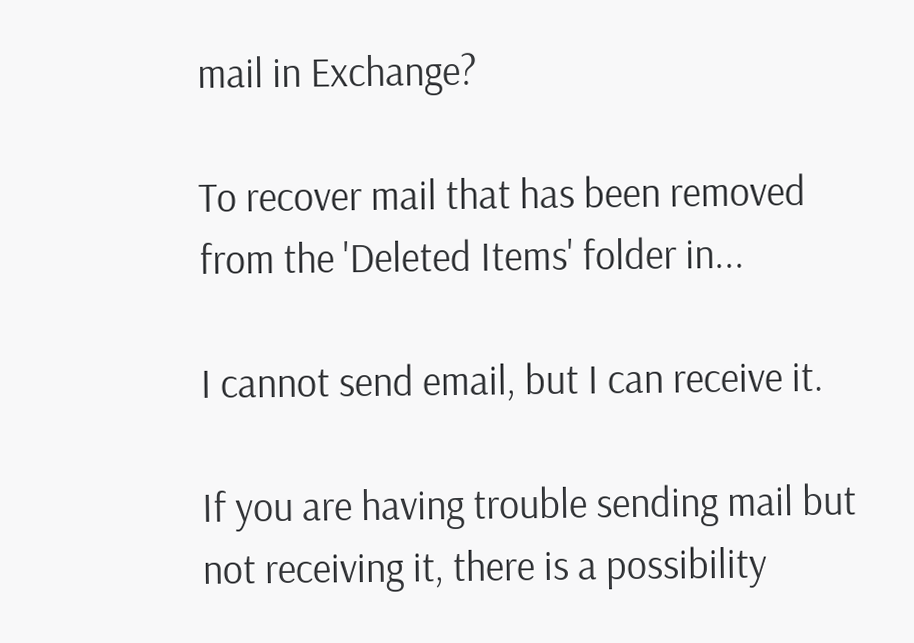mail in Exchange?

To recover mail that has been removed from the 'Deleted Items' folder in...

I cannot send email, but I can receive it.

If you are having trouble sending mail but not receiving it, there is a possibility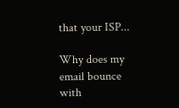that your ISP...

Why does my email bounce with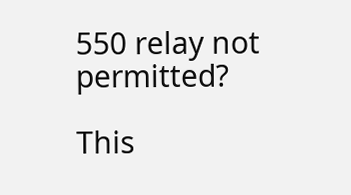550 relay not permitted?

This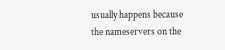usually happens because the nameservers on the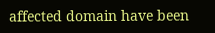affected domain have been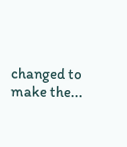changed to make the...